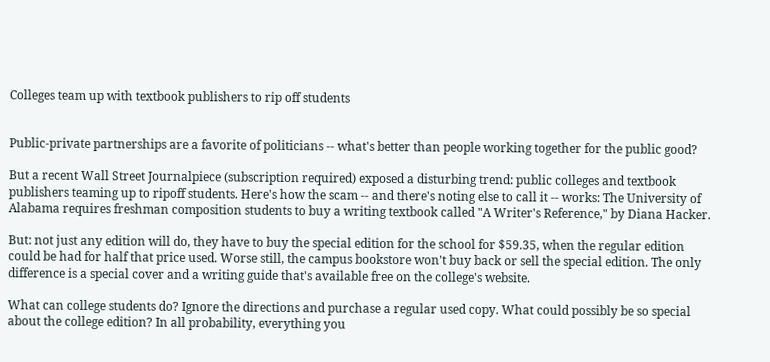Colleges team up with textbook publishers to rip off students


Public-private partnerships are a favorite of politicians -- what's better than people working together for the public good?

But a recent Wall Street Journalpiece (subscription required) exposed a disturbing trend: public colleges and textbook publishers teaming up to ripoff students. Here's how the scam -- and there's noting else to call it -- works: The University of Alabama requires freshman composition students to buy a writing textbook called "A Writer's Reference," by Diana Hacker.

But: not just any edition will do, they have to buy the special edition for the school for $59.35, when the regular edition could be had for half that price used. Worse still, the campus bookstore won't buy back or sell the special edition. The only difference is a special cover and a writing guide that's available free on the college's website.

What can college students do? Ignore the directions and purchase a regular used copy. What could possibly be so special about the college edition? In all probability, everything you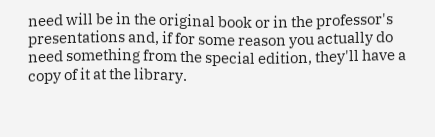need will be in the original book or in the professor's presentations and, if for some reason you actually do need something from the special edition, they'll have a copy of it at the library.